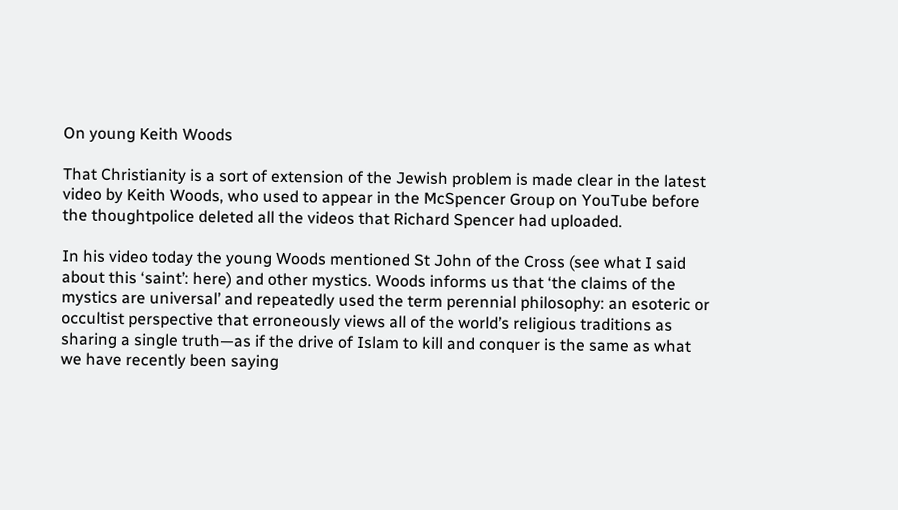On young Keith Woods

That Christianity is a sort of extension of the Jewish problem is made clear in the latest video by Keith Woods, who used to appear in the McSpencer Group on YouTube before the thoughtpolice deleted all the videos that Richard Spencer had uploaded.

In his video today the young Woods mentioned St John of the Cross (see what I said about this ‘saint’: here) and other mystics. Woods informs us that ‘the claims of the mystics are universal’ and repeatedly used the term perennial philosophy: an esoteric or occultist perspective that erroneously views all of the world’s religious traditions as sharing a single truth—as if the drive of Islam to kill and conquer is the same as what we have recently been saying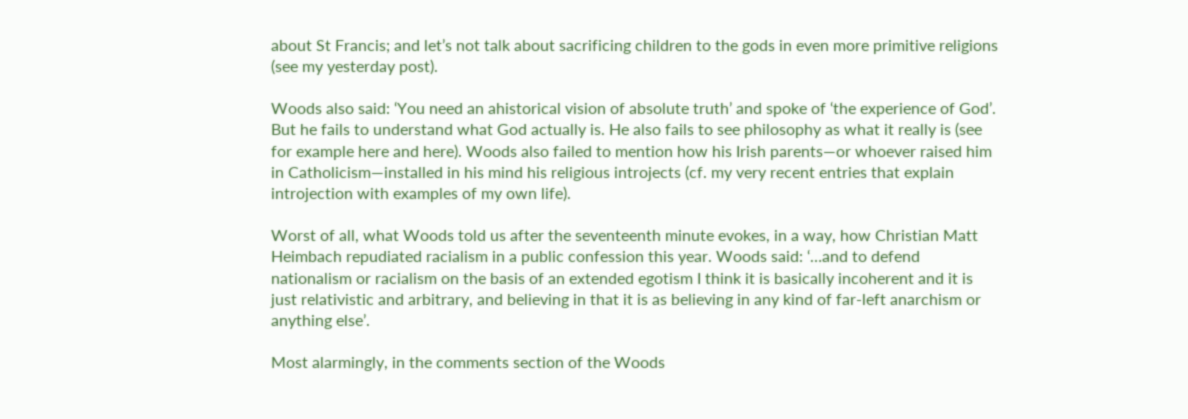about St Francis; and let’s not talk about sacrificing children to the gods in even more primitive religions (see my yesterday post).

Woods also said: ‘You need an ahistorical vision of absolute truth’ and spoke of ‘the experience of God’. But he fails to understand what God actually is. He also fails to see philosophy as what it really is (see for example here and here). Woods also failed to mention how his Irish parents—or whoever raised him in Catholicism—installed in his mind his religious introjects (cf. my very recent entries that explain introjection with examples of my own life).

Worst of all, what Woods told us after the seventeenth minute evokes, in a way, how Christian Matt Heimbach repudiated racialism in a public confession this year. Woods said: ‘…and to defend nationalism or racialism on the basis of an extended egotism I think it is basically incoherent and it is just relativistic and arbitrary, and believing in that it is as believing in any kind of far-left anarchism or anything else’.

Most alarmingly, in the comments section of the Woods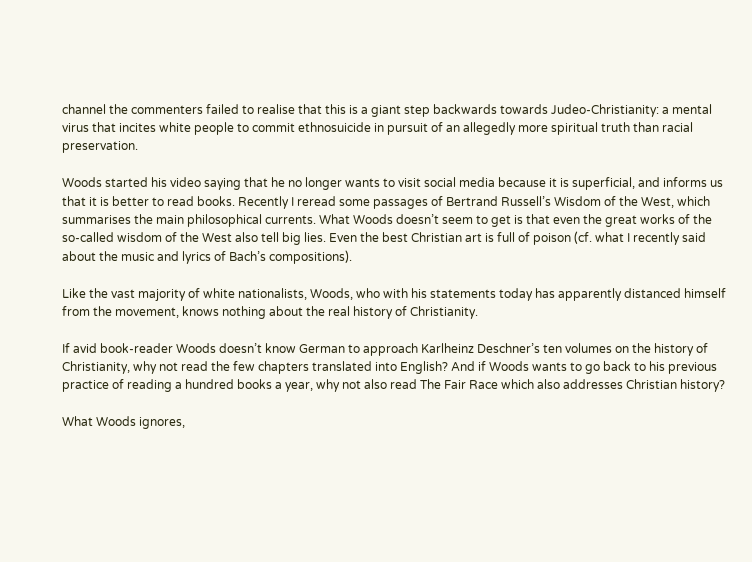channel the commenters failed to realise that this is a giant step backwards towards Judeo-Christianity: a mental virus that incites white people to commit ethnosuicide in pursuit of an allegedly more spiritual truth than racial preservation.

Woods started his video saying that he no longer wants to visit social media because it is superficial, and informs us that it is better to read books. Recently I reread some passages of Bertrand Russell’s Wisdom of the West, which summarises the main philosophical currents. What Woods doesn’t seem to get is that even the great works of the so-called wisdom of the West also tell big lies. Even the best Christian art is full of poison (cf. what I recently said about the music and lyrics of Bach’s compositions).

Like the vast majority of white nationalists, Woods, who with his statements today has apparently distanced himself from the movement, knows nothing about the real history of Christianity.

If avid book-reader Woods doesn’t know German to approach Karlheinz Deschner’s ten volumes on the history of Christianity, why not read the few chapters translated into English? And if Woods wants to go back to his previous practice of reading a hundred books a year, why not also read The Fair Race which also addresses Christian history?

What Woods ignores,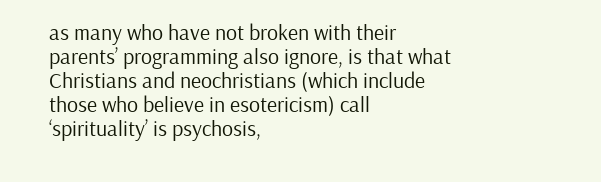as many who have not broken with their parents’ programming also ignore, is that what Christians and neochristians (which include those who believe in esotericism) call ‘spirituality’ is psychosis,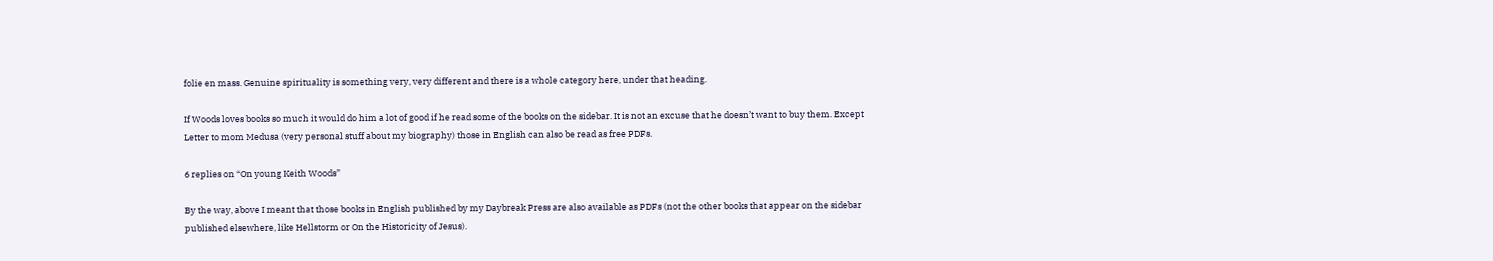folie en mass. Genuine spirituality is something very, very different and there is a whole category here, under that heading.

If Woods loves books so much it would do him a lot of good if he read some of the books on the sidebar. It is not an excuse that he doesn’t want to buy them. Except Letter to mom Medusa (very personal stuff about my biography) those in English can also be read as free PDFs.

6 replies on “On young Keith Woods”

By the way, above I meant that those books in English published by my Daybreak Press are also available as PDFs (not the other books that appear on the sidebar published elsewhere, like Hellstorm or On the Historicity of Jesus).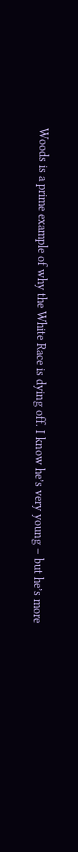Woods is a prime example of why the White Race is dying off. I know he’s very young – but he’s more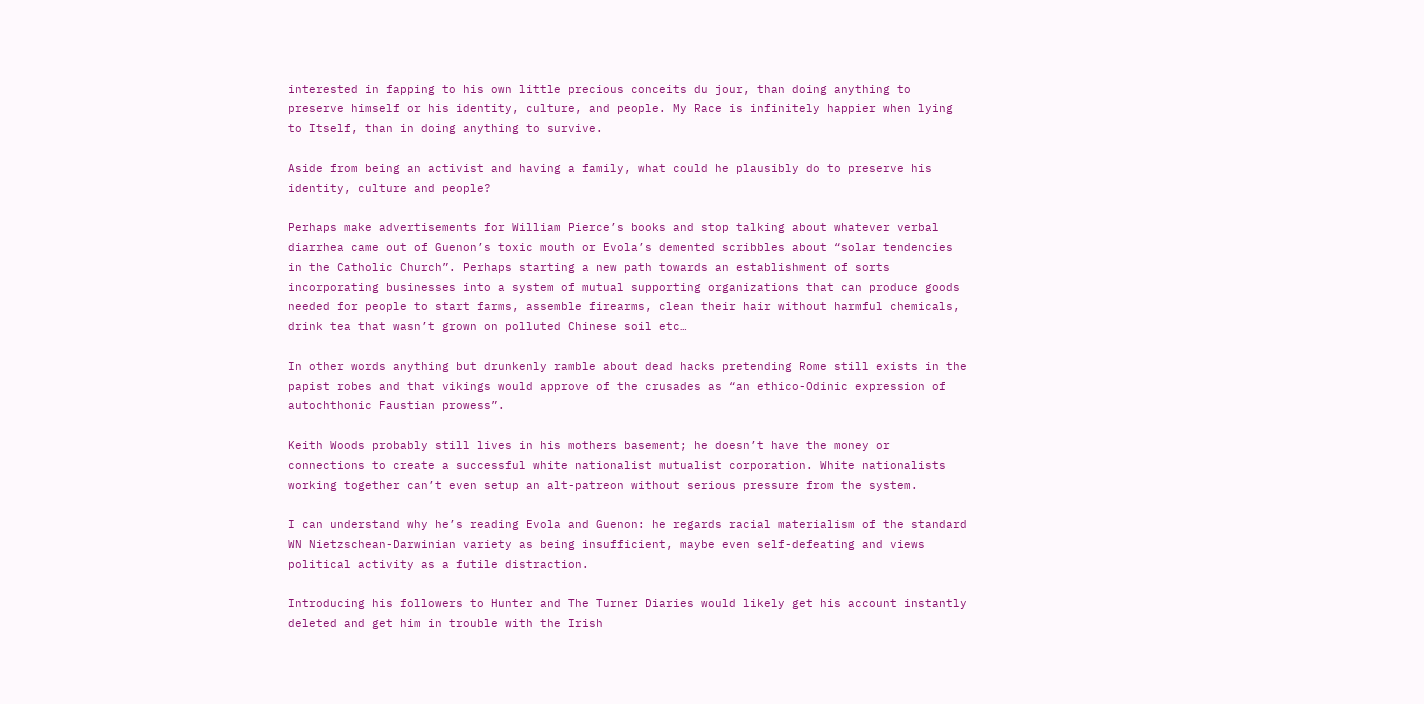interested in fapping to his own little precious conceits du jour, than doing anything to preserve himself or his identity, culture, and people. My Race is infinitely happier when lying to Itself, than in doing anything to survive.

Aside from being an activist and having a family, what could he plausibly do to preserve his identity, culture and people?

Perhaps make advertisements for William Pierce’s books and stop talking about whatever verbal diarrhea came out of Guenon’s toxic mouth or Evola’s demented scribbles about “solar tendencies in the Catholic Church”. Perhaps starting a new path towards an establishment of sorts incorporating businesses into a system of mutual supporting organizations that can produce goods needed for people to start farms, assemble firearms, clean their hair without harmful chemicals, drink tea that wasn’t grown on polluted Chinese soil etc…

In other words anything but drunkenly ramble about dead hacks pretending Rome still exists in the papist robes and that vikings would approve of the crusades as “an ethico-Odinic expression of autochthonic Faustian prowess”.

Keith Woods probably still lives in his mothers basement; he doesn’t have the money or connections to create a successful white nationalist mutualist corporation. White nationalists working together can’t even setup an alt-patreon without serious pressure from the system.

I can understand why he’s reading Evola and Guenon: he regards racial materialism of the standard WN Nietzschean-Darwinian variety as being insufficient, maybe even self-defeating and views political activity as a futile distraction.

Introducing his followers to Hunter and The Turner Diaries would likely get his account instantly deleted and get him in trouble with the Irish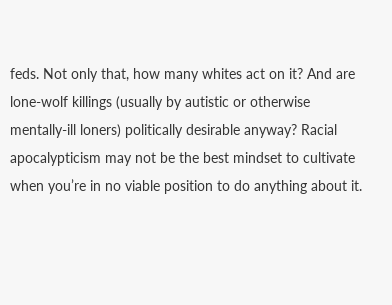feds. Not only that, how many whites act on it? And are lone-wolf killings (usually by autistic or otherwise mentally-ill loners) politically desirable anyway? Racial apocalypticism may not be the best mindset to cultivate when you’re in no viable position to do anything about it.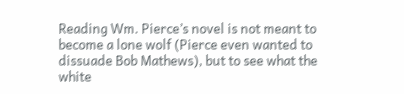Reading Wm. Pierce’s novel is not meant to become a lone wolf (Pierce even wanted to dissuade Bob Mathews), but to see what the white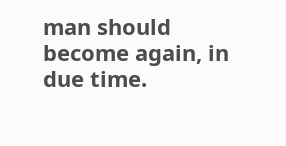man should become again, in due time.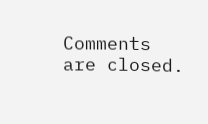Comments are closed.